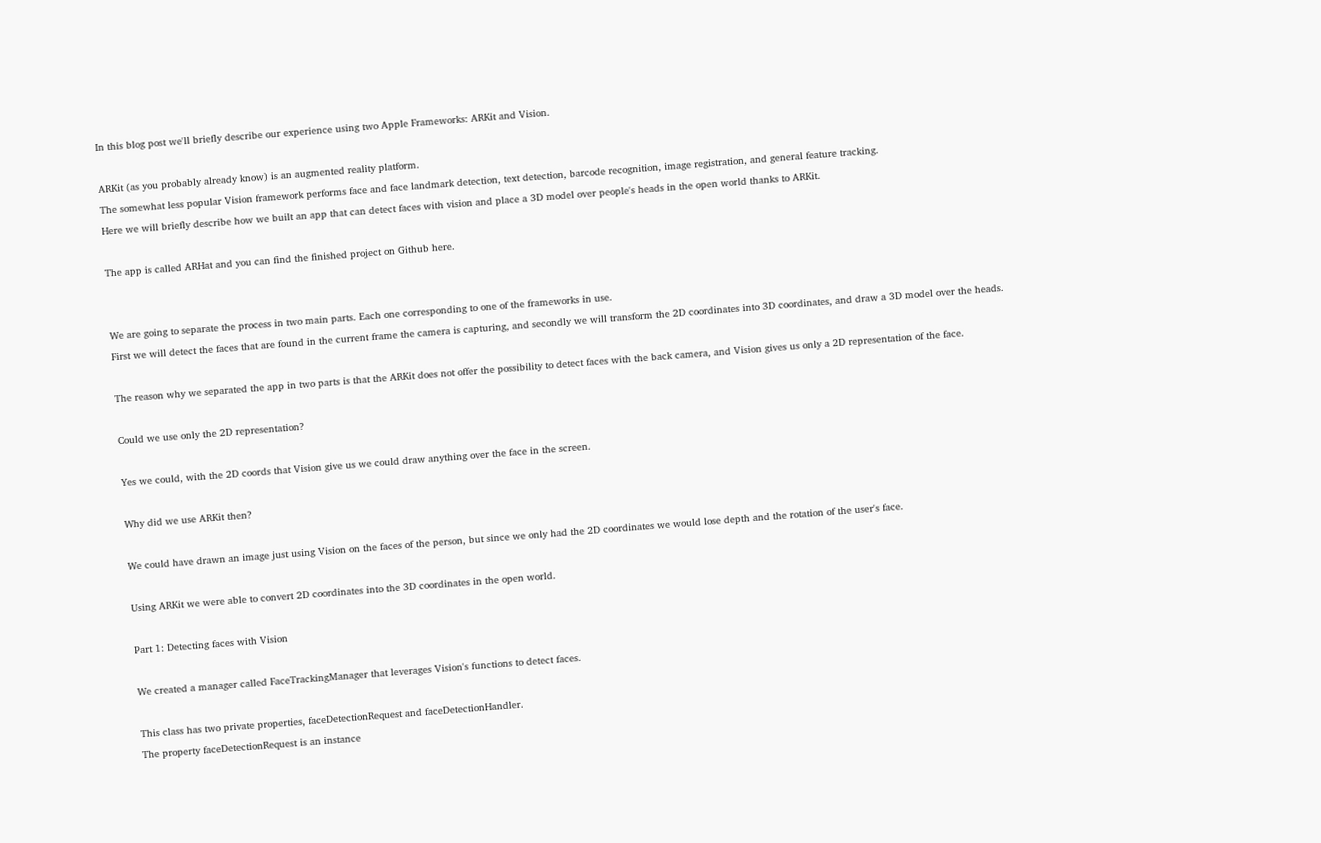In this blog post we'll briefly describe our experience using two Apple Frameworks: ARKit and Vision.

ARKit (as you probably already know) is an augmented reality platform.
The somewhat less popular Vision framework performs face and face landmark detection, text detection, barcode recognition, image registration, and general feature tracking.
Here we will briefly describe how we built an app that can detect faces with vision and place a 3D model over people's heads in the open world thanks to ARKit.

The app is called ARHat and you can find the finished project on Github here.


We are going to separate the process in two main parts. Each one corresponding to one of the frameworks in use.
First we will detect the faces that are found in the current frame the camera is capturing, and secondly we will transform the 2D coordinates into 3D coordinates, and draw a 3D model over the heads.

The reason why we separated the app in two parts is that the ARKit does not offer the possibility to detect faces with the back camera, and Vision gives us only a 2D representation of the face.

Could we use only the 2D representation?

Yes we could, with the 2D coords that Vision give us we could draw anything over the face in the screen.

Why did we use ARKit then?

We could have drawn an image just using Vision on the faces of the person, but since we only had the 2D coordinates we would lose depth and the rotation of the user's face.

Using ARKit we were able to convert 2D coordinates into the 3D coordinates in the open world.

Part 1: Detecting faces with Vision

We created a manager called FaceTrackingManager that leverages Vision's functions to detect faces.

This class has two private properties, faceDetectionRequest and faceDetectionHandler.
The property faceDetectionRequest is an instance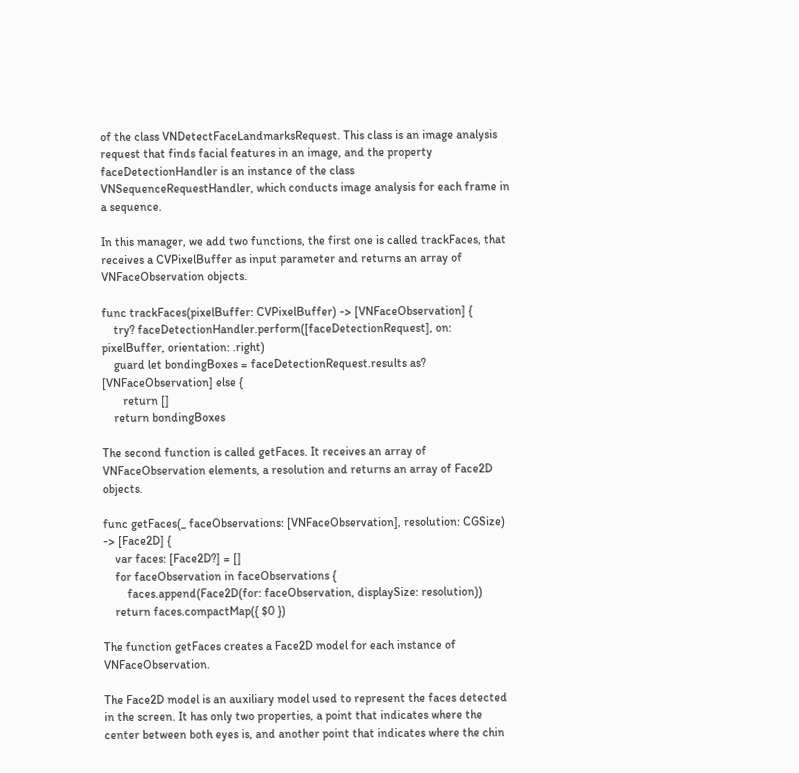of the class VNDetectFaceLandmarksRequest. This class is an image analysis request that finds facial features in an image, and the property faceDetectionHandler is an instance of the class VNSequenceRequestHandler, which conducts image analysis for each frame in a sequence.

In this manager, we add two functions, the first one is called trackFaces, that receives a CVPixelBuffer as input parameter and returns an array of VNFaceObservation objects.

func trackFaces(pixelBuffer: CVPixelBuffer) -> [VNFaceObservation] {
    try? faceDetectionHandler.perform([faceDetectionRequest], on: pixelBuffer, orientation: .right)
    guard let bondingBoxes = faceDetectionRequest.results as? [VNFaceObservation] else {
       return []
    return bondingBoxes

The second function is called getFaces. It receives an array of VNFaceObservation elements, a resolution and returns an array of Face2D objects.

func getFaces(_ faceObservations: [VNFaceObservation], resolution: CGSize) -> [Face2D] {
    var faces: [Face2D?] = []
    for faceObservation in faceObservations {
        faces.append(Face2D(for: faceObservation, displaySize: resolution))
    return faces.compactMap({ $0 })

The function getFaces creates a Face2D model for each instance of VNFaceObservation.

The Face2D model is an auxiliary model used to represent the faces detected in the screen. It has only two properties, a point that indicates where the center between both eyes is, and another point that indicates where the chin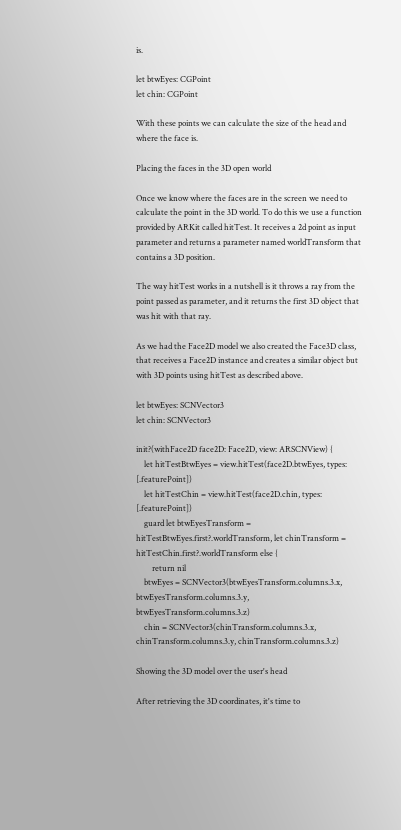is.

let btwEyes: CGPoint
let chin: CGPoint

With these points we can calculate the size of the head and where the face is.

Placing the faces in the 3D open world

Once we know where the faces are in the screen we need to calculate the point in the 3D world. To do this we use a function provided by ARKit called hitTest. It receives a 2d point as input parameter and returns a parameter named worldTransform that contains a 3D position.

The way hitTest works in a nutshell is it throws a ray from the point passed as parameter, and it returns the first 3D object that was hit with that ray.

As we had the Face2D model we also created the Face3D class, that receives a Face2D instance and creates a similar object but with 3D points using hitTest as described above.

let btwEyes: SCNVector3
let chin: SCNVector3

init?(withFace2D face2D: Face2D, view: ARSCNView) {
    let hitTestBtwEyes = view.hitTest(face2D.btwEyes, types: [.featurePoint])
    let hitTestChin = view.hitTest(face2D.chin, types: [.featurePoint])
    guard let btwEyesTransform = hitTestBtwEyes.first?.worldTransform, let chinTransform = hitTestChin.first?.worldTransform else {
        return nil
    btwEyes = SCNVector3(btwEyesTransform.columns.3.x, btwEyesTransform.columns.3.y, btwEyesTransform.columns.3.z)
    chin = SCNVector3(chinTransform.columns.3.x, chinTransform.columns.3.y, chinTransform.columns.3.z)

Showing the 3D model over the user's head

After retrieving the 3D coordinates, it's time to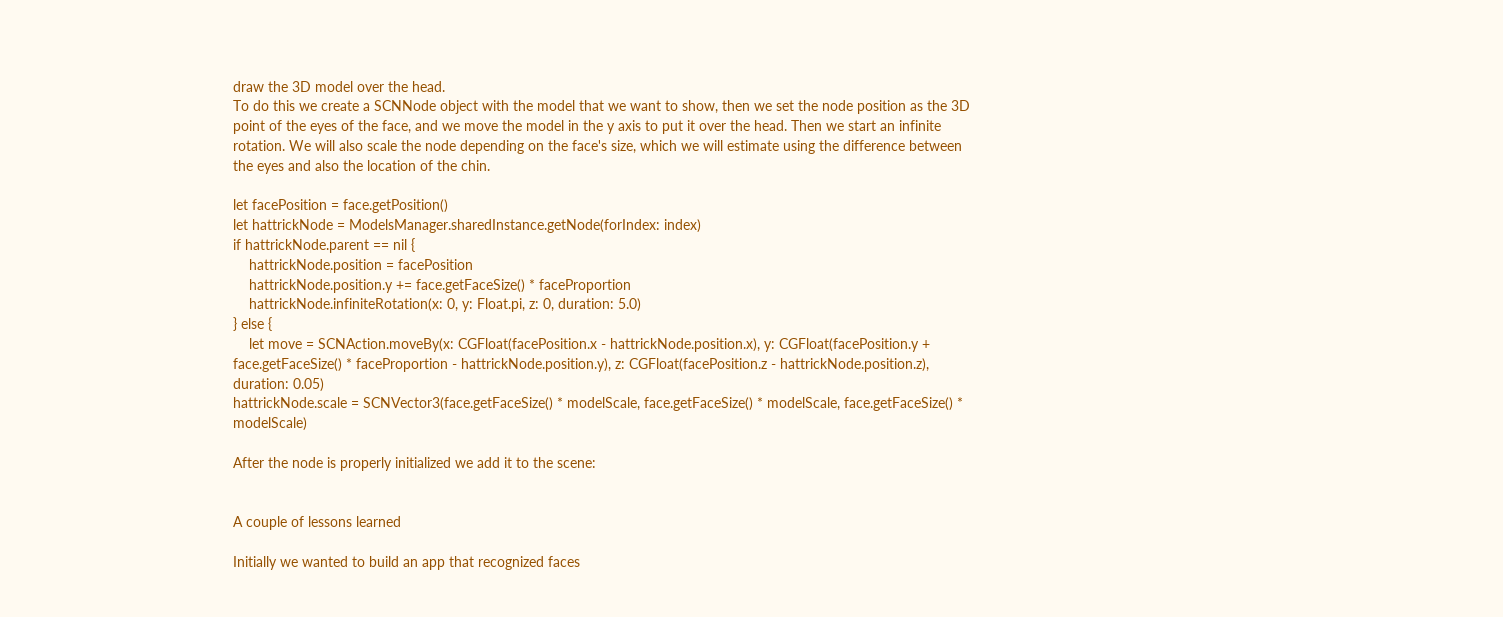draw the 3D model over the head.
To do this we create a SCNNode object with the model that we want to show, then we set the node position as the 3D point of the eyes of the face, and we move the model in the y axis to put it over the head. Then we start an infinite rotation. We will also scale the node depending on the face's size, which we will estimate using the difference between the eyes and also the location of the chin.

let facePosition = face.getPosition()
let hattrickNode = ModelsManager.sharedInstance.getNode(forIndex: index)
if hattrickNode.parent == nil {
    hattrickNode.position = facePosition
    hattrickNode.position.y += face.getFaceSize() * faceProportion
    hattrickNode.infiniteRotation(x: 0, y: Float.pi, z: 0, duration: 5.0)
} else {
    let move = SCNAction.moveBy(x: CGFloat(facePosition.x - hattrickNode.position.x), y: CGFloat(facePosition.y + face.getFaceSize() * faceProportion - hattrickNode.position.y), z: CGFloat(facePosition.z - hattrickNode.position.z), duration: 0.05)
hattrickNode.scale = SCNVector3(face.getFaceSize() * modelScale, face.getFaceSize() * modelScale, face.getFaceSize() * modelScale)

After the node is properly initialized we add it to the scene:


A couple of lessons learned

Initially we wanted to build an app that recognized faces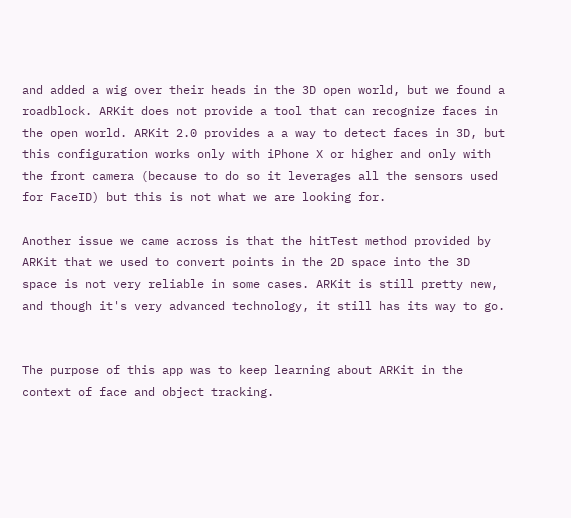and added a wig over their heads in the 3D open world, but we found a roadblock. ARKit does not provide a tool that can recognize faces in the open world. ARKit 2.0 provides a a way to detect faces in 3D, but this configuration works only with iPhone X or higher and only with the front camera (because to do so it leverages all the sensors used for FaceID) but this is not what we are looking for.

Another issue we came across is that the hitTest method provided by ARKit that we used to convert points in the 2D space into the 3D space is not very reliable in some cases. ARKit is still pretty new, and though it's very advanced technology, it still has its way to go.


The purpose of this app was to keep learning about ARKit in the context of face and object tracking.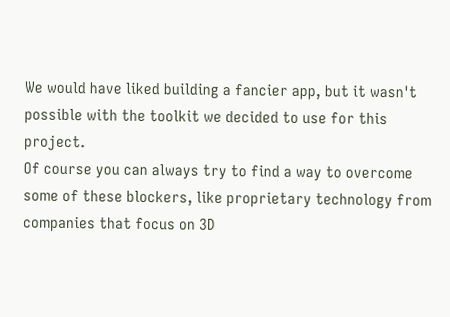We would have liked building a fancier app, but it wasn't possible with the toolkit we decided to use for this project.
Of course you can always try to find a way to overcome some of these blockers, like proprietary technology from companies that focus on 3D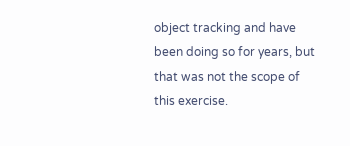object tracking and have been doing so for years, but that was not the scope of this exercise.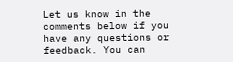Let us know in the comments below if you have any questions or feedback. You can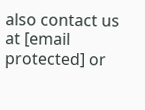also contact us at [email protected] or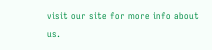visit our site for more info about us.